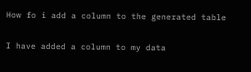How fo i add a column to the generated table

I have added a column to my data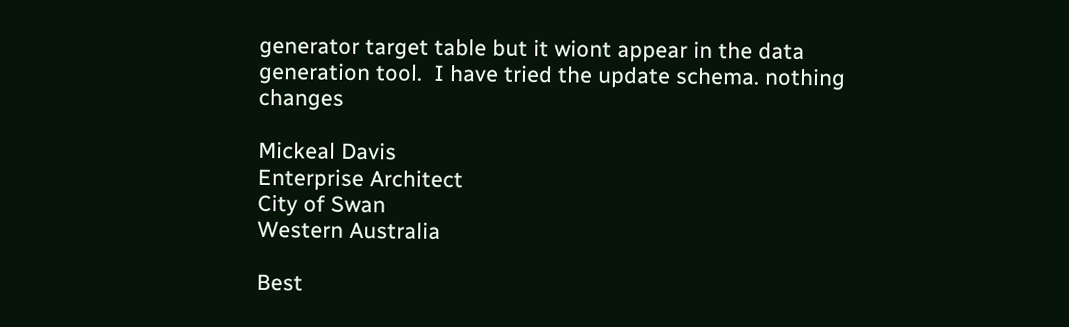generator target table but it wiont appear in the data generation tool.  I have tried the update schema. nothing changes

Mickeal Davis
Enterprise Architect
City of Swan
Western Australia

Best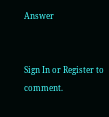Answer


Sign In or Register to comment.